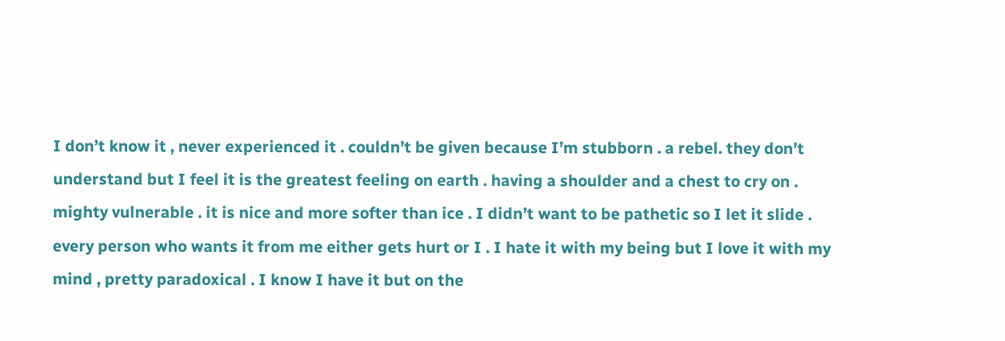I don’t know it , never experienced it . couldn’t be given because I’m stubborn . a rebel. they don’t understand but I feel it is the greatest feeling on earth . having a shoulder and a chest to cry on . mighty vulnerable . it is nice and more softer than ice . I didn’t want to be pathetic so I let it slide . every person who wants it from me either gets hurt or I . I hate it with my being but I love it with my mind , pretty paradoxical . I know I have it but on the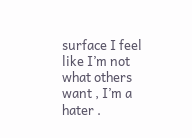surface I feel like I’m not what others want , I’m a hater .